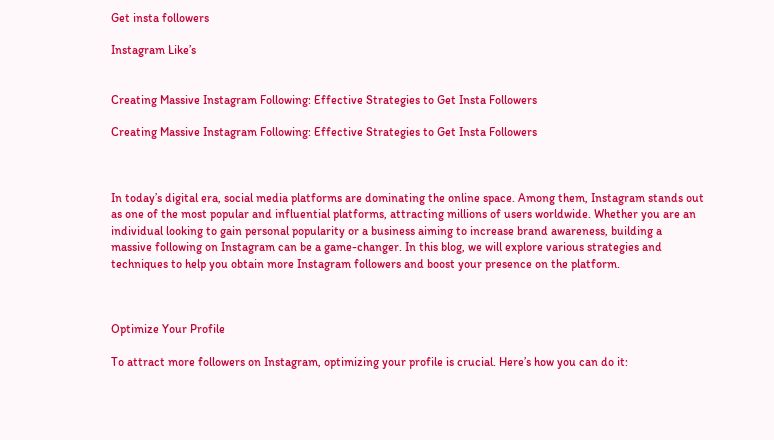Get insta followers

Instagram Like’s


Creating Massive Instagram Following: Effective Strategies to Get Insta Followers

Creating Massive Instagram Following: Effective Strategies to Get Insta Followers



In today’s digital era, social media platforms are dominating the online space. Among them, Instagram stands out as one of the most popular and influential platforms, attracting millions of users worldwide. Whether you are an individual looking to gain personal popularity or a business aiming to increase brand awareness, building a massive following on Instagram can be a game-changer. In this blog, we will explore various strategies and techniques to help you obtain more Instagram followers and boost your presence on the platform.



Optimize Your Profile

To attract more followers on Instagram, optimizing your profile is crucial. Here’s how you can do it: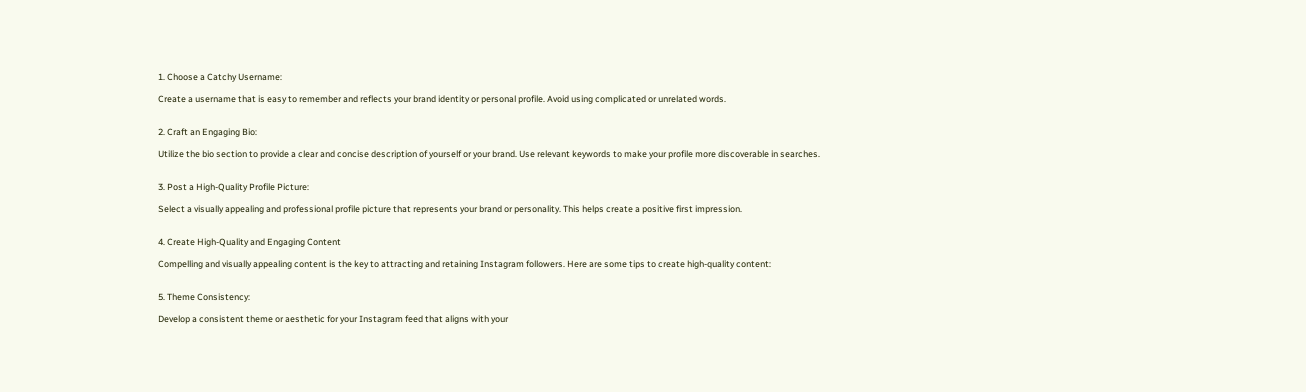1. Choose a Catchy Username:

Create a username that is easy to remember and reflects your brand identity or personal profile. Avoid using complicated or unrelated words.


2. Craft an Engaging Bio:

Utilize the bio section to provide a clear and concise description of yourself or your brand. Use relevant keywords to make your profile more discoverable in searches.


3. Post a High-Quality Profile Picture:

Select a visually appealing and professional profile picture that represents your brand or personality. This helps create a positive first impression.


4. Create High-Quality and Engaging Content

Compelling and visually appealing content is the key to attracting and retaining Instagram followers. Here are some tips to create high-quality content:


5. Theme Consistency:

Develop a consistent theme or aesthetic for your Instagram feed that aligns with your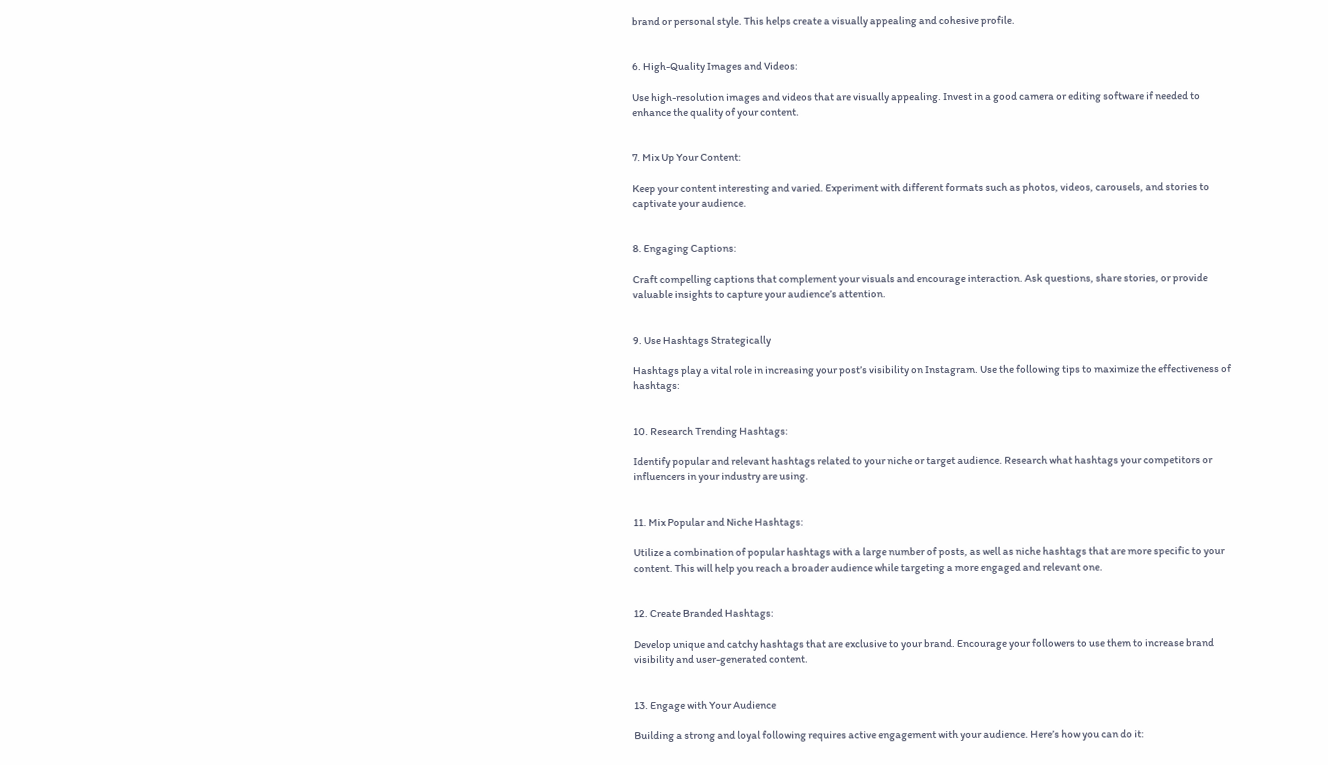brand or personal style. This helps create a visually appealing and cohesive profile.


6. High-Quality Images and Videos:

Use high-resolution images and videos that are visually appealing. Invest in a good camera or editing software if needed to enhance the quality of your content.


7. Mix Up Your Content:

Keep your content interesting and varied. Experiment with different formats such as photos, videos, carousels, and stories to captivate your audience.


8. Engaging Captions:

Craft compelling captions that complement your visuals and encourage interaction. Ask questions, share stories, or provide valuable insights to capture your audience’s attention.


9. Use Hashtags Strategically

Hashtags play a vital role in increasing your post’s visibility on Instagram. Use the following tips to maximize the effectiveness of hashtags:


10. Research Trending Hashtags:

Identify popular and relevant hashtags related to your niche or target audience. Research what hashtags your competitors or influencers in your industry are using.


11. Mix Popular and Niche Hashtags:

Utilize a combination of popular hashtags with a large number of posts, as well as niche hashtags that are more specific to your content. This will help you reach a broader audience while targeting a more engaged and relevant one.


12. Create Branded Hashtags:

Develop unique and catchy hashtags that are exclusive to your brand. Encourage your followers to use them to increase brand visibility and user-generated content.


13. Engage with Your Audience

Building a strong and loyal following requires active engagement with your audience. Here’s how you can do it: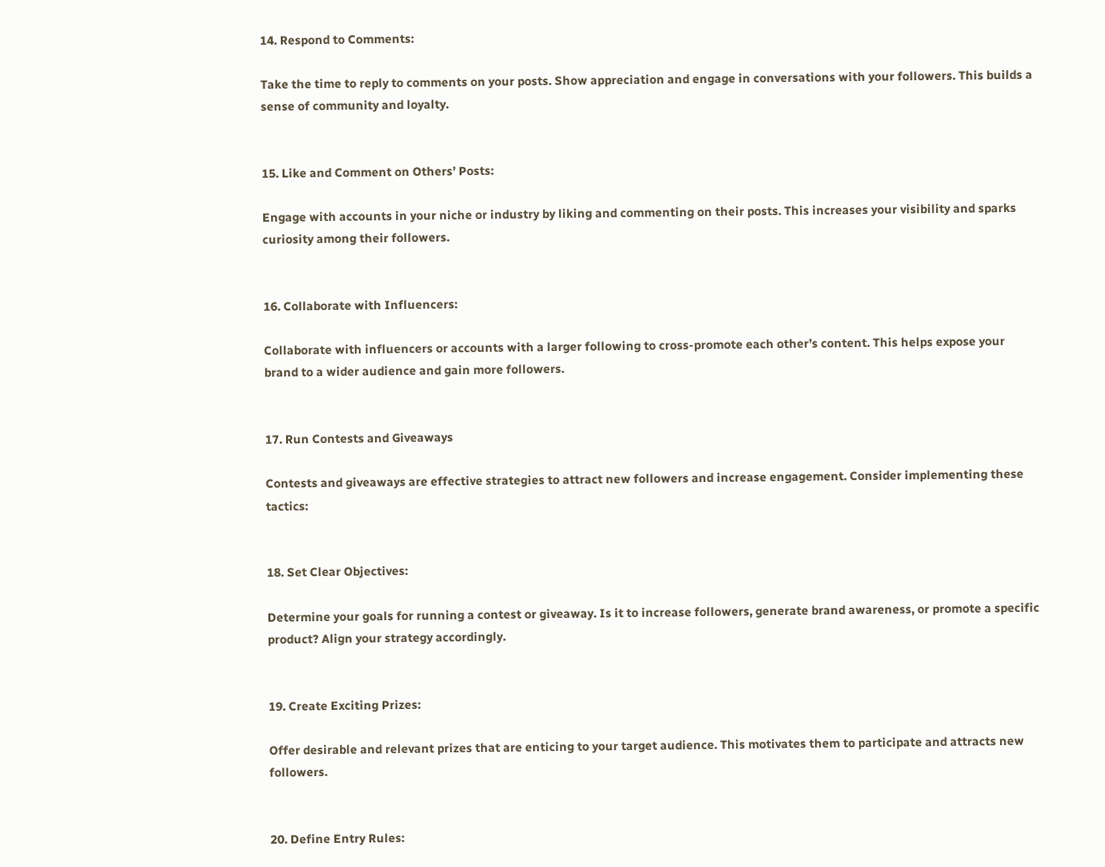14. Respond to Comments:

Take the time to reply to comments on your posts. Show appreciation and engage in conversations with your followers. This builds a sense of community and loyalty.


15. Like and Comment on Others’ Posts:

Engage with accounts in your niche or industry by liking and commenting on their posts. This increases your visibility and sparks curiosity among their followers.


16. Collaborate with Influencers:

Collaborate with influencers or accounts with a larger following to cross-promote each other’s content. This helps expose your brand to a wider audience and gain more followers.


17. Run Contests and Giveaways

Contests and giveaways are effective strategies to attract new followers and increase engagement. Consider implementing these tactics:


18. Set Clear Objectives:

Determine your goals for running a contest or giveaway. Is it to increase followers, generate brand awareness, or promote a specific product? Align your strategy accordingly.


19. Create Exciting Prizes:

Offer desirable and relevant prizes that are enticing to your target audience. This motivates them to participate and attracts new followers.


20. Define Entry Rules: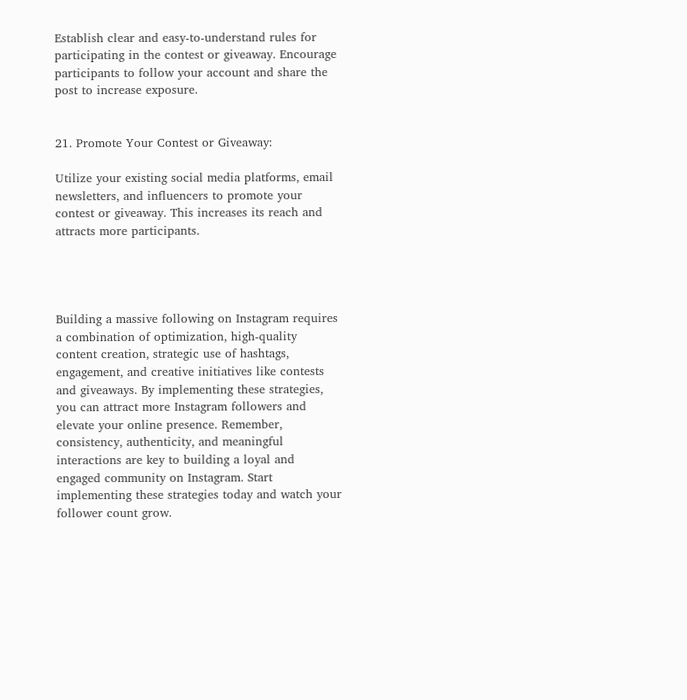Establish clear and easy-to-understand rules for participating in the contest or giveaway. Encourage participants to follow your account and share the post to increase exposure.


21. Promote Your Contest or Giveaway:

Utilize your existing social media platforms, email newsletters, and influencers to promote your contest or giveaway. This increases its reach and attracts more participants.




Building a massive following on Instagram requires a combination of optimization, high-quality content creation, strategic use of hashtags, engagement, and creative initiatives like contests and giveaways. By implementing these strategies, you can attract more Instagram followers and elevate your online presence. Remember, consistency, authenticity, and meaningful interactions are key to building a loyal and engaged community on Instagram. Start implementing these strategies today and watch your follower count grow.